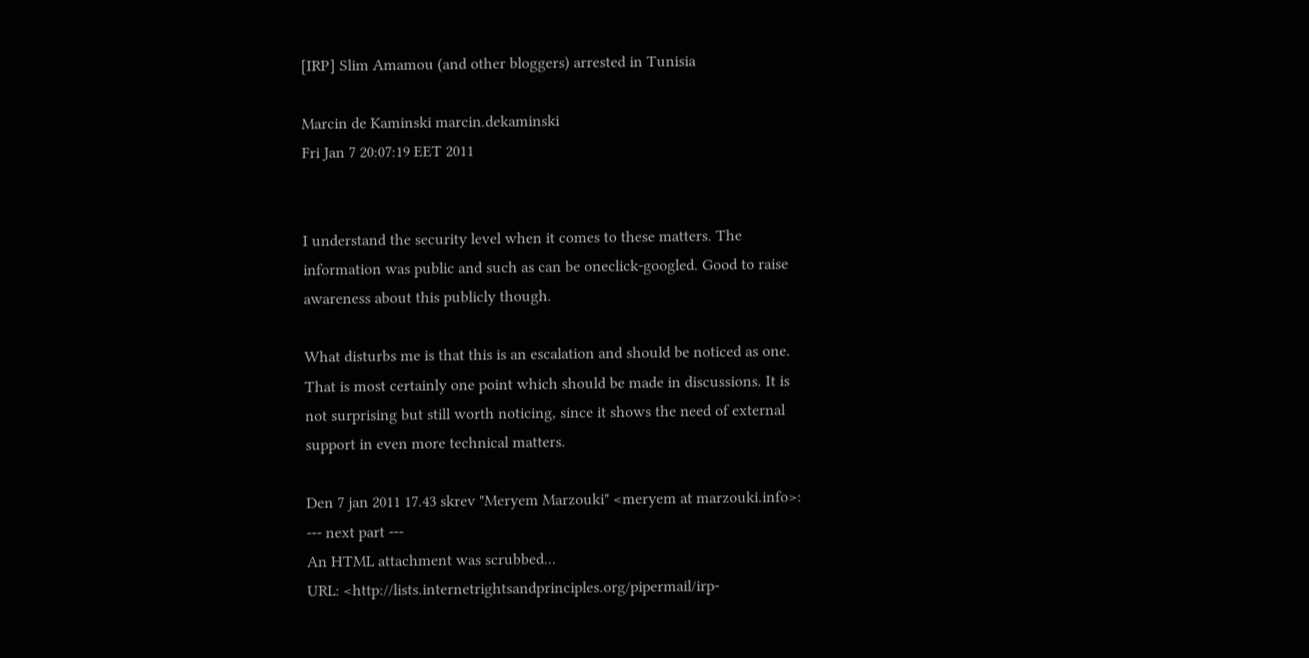[IRP] Slim Amamou (and other bloggers) arrested in Tunisia

Marcin de Kaminski marcin.dekaminski
Fri Jan 7 20:07:19 EET 2011


I understand the security level when it comes to these matters. The
information was public and such as can be oneclick-googled. Good to raise
awareness about this publicly though.

What disturbs me is that this is an escalation and should be noticed as one.
That is most certainly one point which should be made in discussions. It is
not surprising but still worth noticing, since it shows the need of external
support in even more technical matters.

Den 7 jan 2011 17.43 skrev "Meryem Marzouki" <meryem at marzouki.info>:
--- next part ---
An HTML attachment was scrubbed...
URL: <http://lists.internetrightsandprinciples.org/pipermail/irp-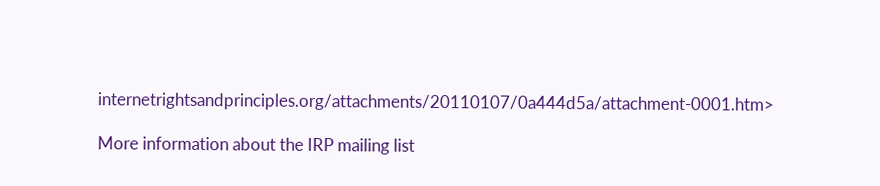internetrightsandprinciples.org/attachments/20110107/0a444d5a/attachment-0001.htm>

More information about the IRP mailing list